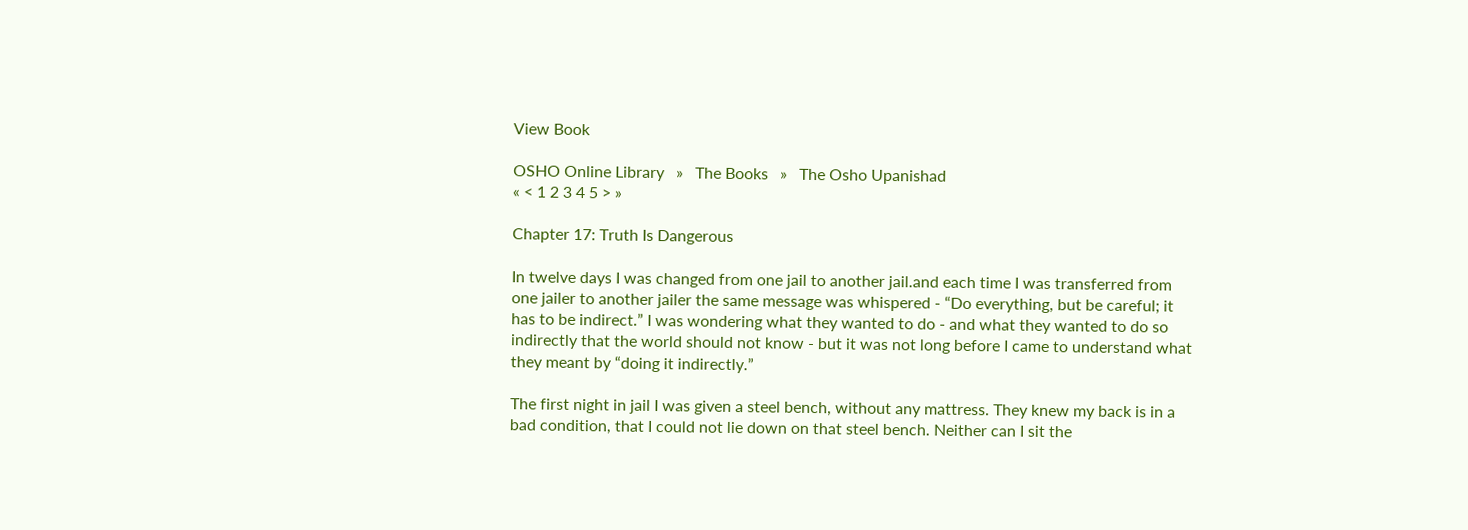View Book

OSHO Online Library   »   The Books   »   The Osho Upanishad
« < 1 2 3 4 5 > »

Chapter 17: Truth Is Dangerous

In twelve days I was changed from one jail to another jail.and each time I was transferred from one jailer to another jailer the same message was whispered - “Do everything, but be careful; it has to be indirect.” I was wondering what they wanted to do - and what they wanted to do so indirectly that the world should not know - but it was not long before I came to understand what they meant by “doing it indirectly.”

The first night in jail I was given a steel bench, without any mattress. They knew my back is in a bad condition, that I could not lie down on that steel bench. Neither can I sit the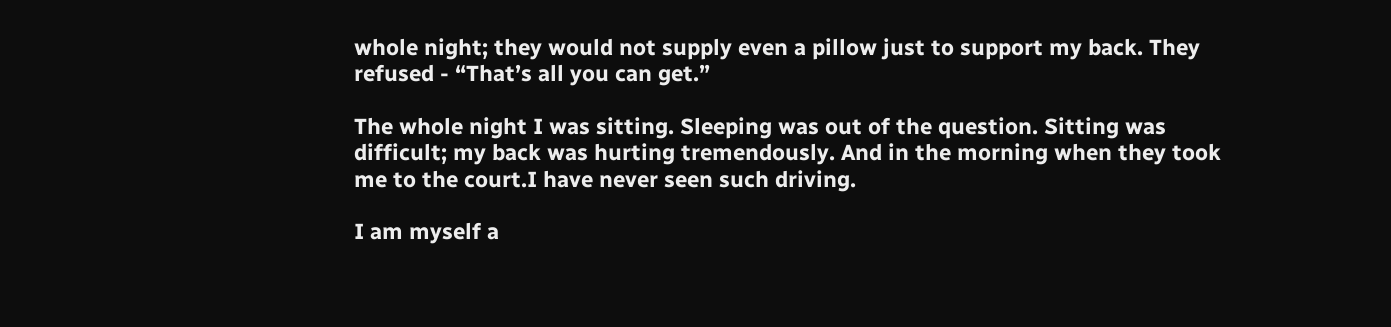whole night; they would not supply even a pillow just to support my back. They refused - “That’s all you can get.”

The whole night I was sitting. Sleeping was out of the question. Sitting was difficult; my back was hurting tremendously. And in the morning when they took me to the court.I have never seen such driving.

I am myself a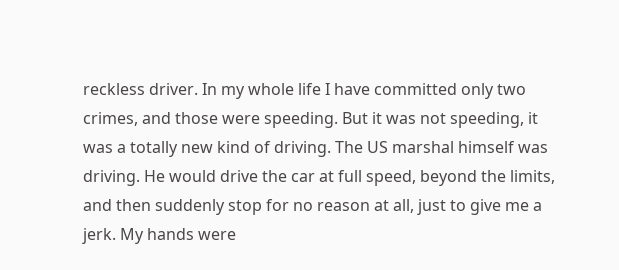reckless driver. In my whole life I have committed only two crimes, and those were speeding. But it was not speeding, it was a totally new kind of driving. The US marshal himself was driving. He would drive the car at full speed, beyond the limits, and then suddenly stop for no reason at all, just to give me a jerk. My hands were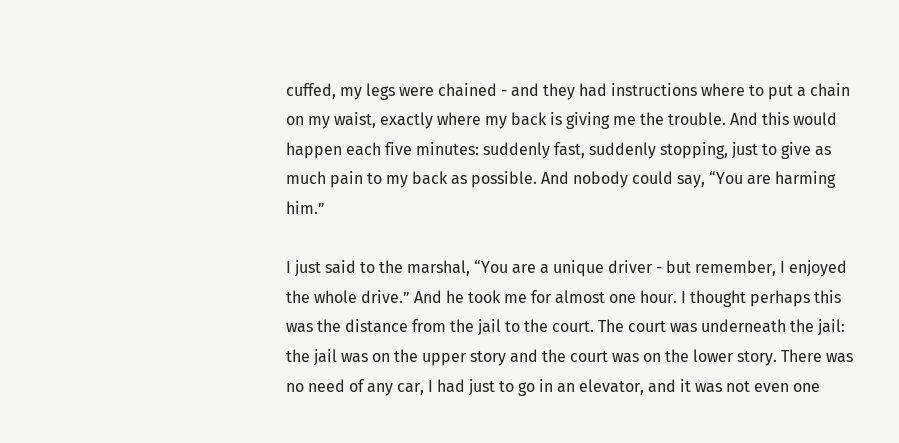cuffed, my legs were chained - and they had instructions where to put a chain on my waist, exactly where my back is giving me the trouble. And this would happen each five minutes: suddenly fast, suddenly stopping, just to give as much pain to my back as possible. And nobody could say, “You are harming him.”

I just said to the marshal, “You are a unique driver - but remember, I enjoyed the whole drive.” And he took me for almost one hour. I thought perhaps this was the distance from the jail to the court. The court was underneath the jail: the jail was on the upper story and the court was on the lower story. There was no need of any car, I had just to go in an elevator, and it was not even one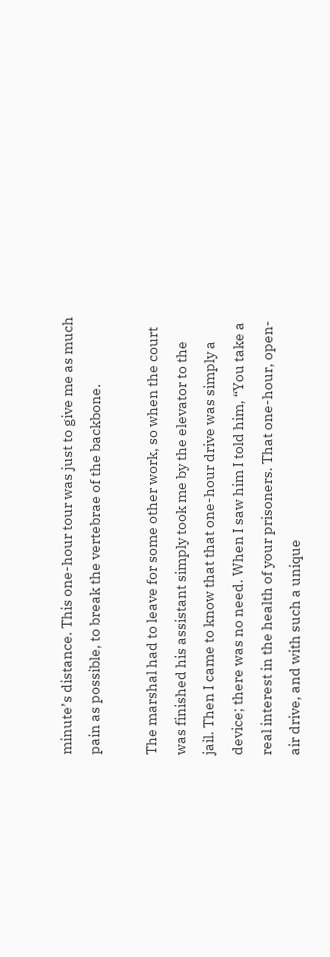minute’s distance. This one-hour tour was just to give me as much pain as possible, to break the vertebrae of the backbone.

The marshal had to leave for some other work, so when the court was finished his assistant simply took me by the elevator to the jail. Then I came to know that that one-hour drive was simply a device; there was no need. When I saw him I told him, “You take a real interest in the health of your prisoners. That one-hour, open-air drive, and with such a unique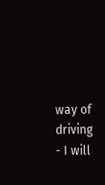way of driving - I will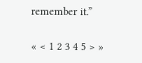remember it.”

« < 1 2 3 4 5 > »